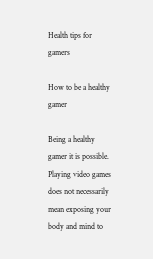Health tips for gamers

How to be a healthy gamer

Being a healthy gamer it is possible. Playing video games does not necessarily mean exposing your body and mind to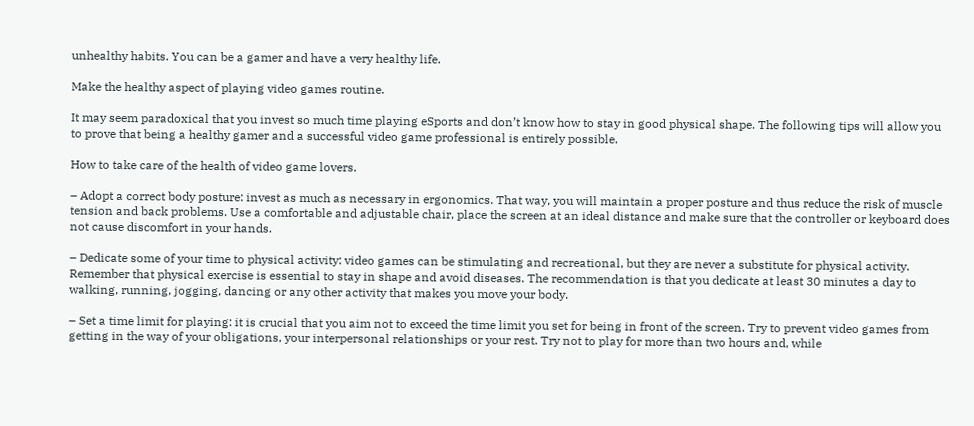unhealthy habits. You can be a gamer and have a very healthy life.

Make the healthy aspect of playing video games routine.

It may seem paradoxical that you invest so much time playing eSports and don’t know how to stay in good physical shape. The following tips will allow you to prove that being a healthy gamer and a successful video game professional is entirely possible.

How to take care of the health of video game lovers.

– Adopt a correct body posture: invest as much as necessary in ergonomics. That way, you will maintain a proper posture and thus reduce the risk of muscle tension and back problems. Use a comfortable and adjustable chair, place the screen at an ideal distance and make sure that the controller or keyboard does not cause discomfort in your hands.

– Dedicate some of your time to physical activity: video games can be stimulating and recreational, but they are never a substitute for physical activity. Remember that physical exercise is essential to stay in shape and avoid diseases. The recommendation is that you dedicate at least 30 minutes a day to walking, running, jogging, dancing or any other activity that makes you move your body.

– Set a time limit for playing: it is crucial that you aim not to exceed the time limit you set for being in front of the screen. Try to prevent video games from getting in the way of your obligations, your interpersonal relationships or your rest. Try not to play for more than two hours and, while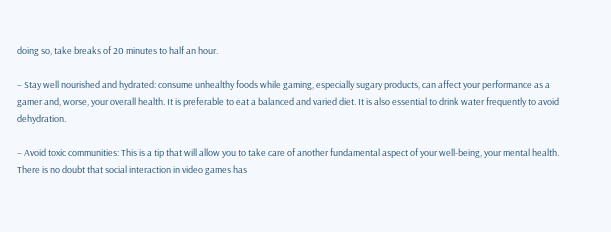doing so, take breaks of 20 minutes to half an hour.

– Stay well nourished and hydrated: consume unhealthy foods while gaming, especially sugary products, can affect your performance as a gamer and, worse, your overall health. It is preferable to eat a balanced and varied diet. It is also essential to drink water frequently to avoid dehydration.

– Avoid toxic communities: This is a tip that will allow you to take care of another fundamental aspect of your well-being, your mental health. There is no doubt that social interaction in video games has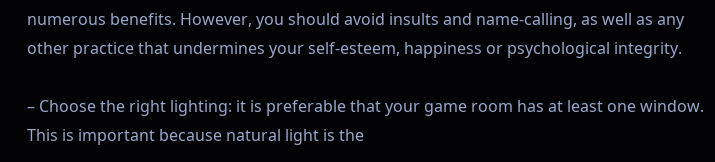numerous benefits. However, you should avoid insults and name-calling, as well as any other practice that undermines your self-esteem, happiness or psychological integrity.

– Choose the right lighting: it is preferable that your game room has at least one window. This is important because natural light is the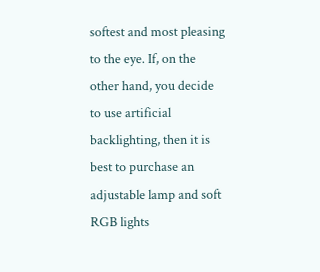softest and most pleasing to the eye. If, on the other hand, you decide to use artificial backlighting, then it is best to purchase an adjustable lamp and soft RGB lights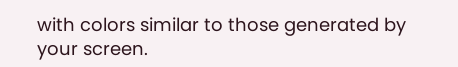with colors similar to those generated by your screen.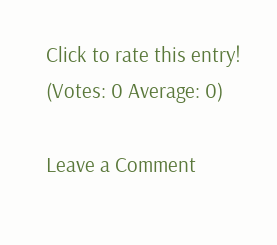Click to rate this entry!
(Votes: 0 Average: 0)

Leave a Comment